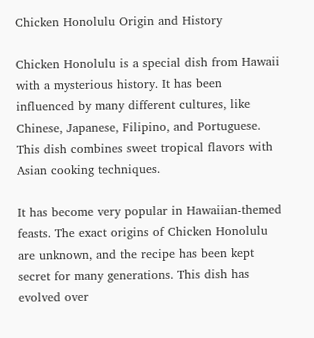Chicken Honolulu Origin and History

Chicken Honolulu is a special dish from Hawaii with a mysterious history. It has been influenced by many different cultures, like Chinese, Japanese, Filipino, and Portuguese. This dish combines sweet tropical flavors with Asian cooking techniques.

It has become very popular in Hawaiian-themed feasts. The exact origins of Chicken Honolulu are unknown, and the recipe has been kept secret for many generations. This dish has evolved over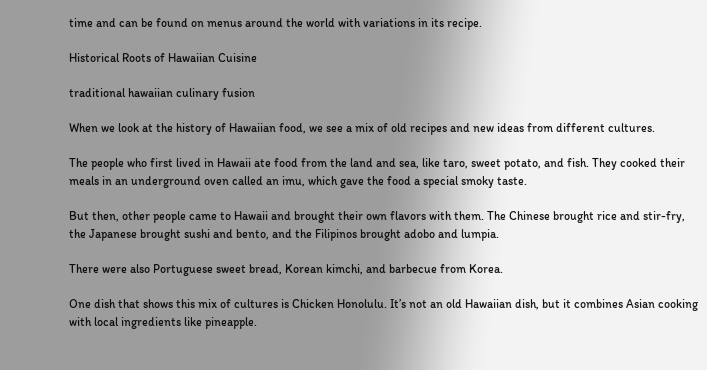time and can be found on menus around the world with variations in its recipe.

Historical Roots of Hawaiian Cuisine

traditional hawaiian culinary fusion

When we look at the history of Hawaiian food, we see a mix of old recipes and new ideas from different cultures.

The people who first lived in Hawaii ate food from the land and sea, like taro, sweet potato, and fish. They cooked their meals in an underground oven called an imu, which gave the food a special smoky taste.

But then, other people came to Hawaii and brought their own flavors with them. The Chinese brought rice and stir-fry, the Japanese brought sushi and bento, and the Filipinos brought adobo and lumpia.

There were also Portuguese sweet bread, Korean kimchi, and barbecue from Korea.

One dish that shows this mix of cultures is Chicken Honolulu. It’s not an old Hawaiian dish, but it combines Asian cooking with local ingredients like pineapple.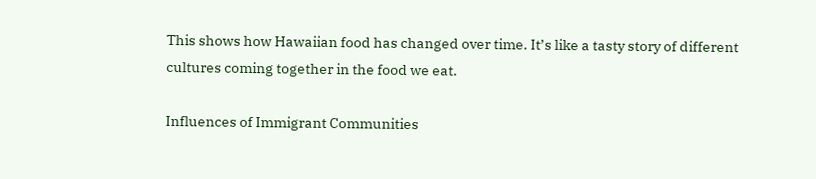This shows how Hawaiian food has changed over time. It’s like a tasty story of different cultures coming together in the food we eat.

Influences of Immigrant Communities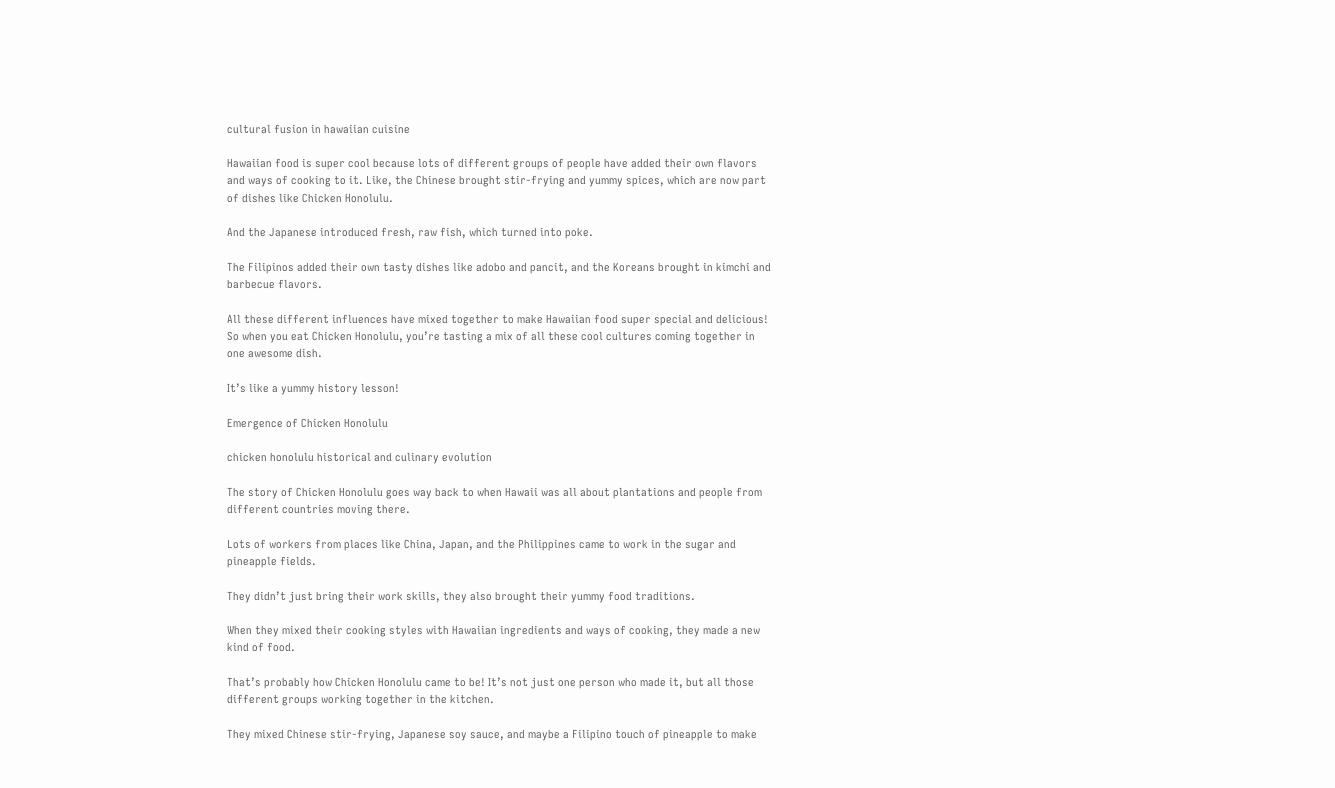cultural fusion in hawaiian cuisine

Hawaiian food is super cool because lots of different groups of people have added their own flavors and ways of cooking to it. Like, the Chinese brought stir-frying and yummy spices, which are now part of dishes like Chicken Honolulu.

And the Japanese introduced fresh, raw fish, which turned into poke.

The Filipinos added their own tasty dishes like adobo and pancit, and the Koreans brought in kimchi and barbecue flavors.

All these different influences have mixed together to make Hawaiian food super special and delicious! So when you eat Chicken Honolulu, you’re tasting a mix of all these cool cultures coming together in one awesome dish.

It’s like a yummy history lesson!

Emergence of Chicken Honolulu

chicken honolulu historical and culinary evolution

The story of Chicken Honolulu goes way back to when Hawaii was all about plantations and people from different countries moving there.

Lots of workers from places like China, Japan, and the Philippines came to work in the sugar and pineapple fields.

They didn’t just bring their work skills, they also brought their yummy food traditions.

When they mixed their cooking styles with Hawaiian ingredients and ways of cooking, they made a new kind of food.

That’s probably how Chicken Honolulu came to be! It’s not just one person who made it, but all those different groups working together in the kitchen.

They mixed Chinese stir-frying, Japanese soy sauce, and maybe a Filipino touch of pineapple to make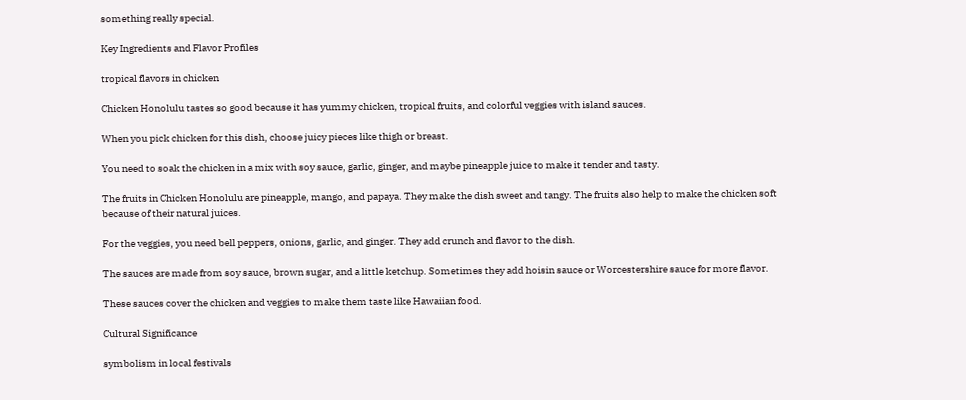something really special.

Key Ingredients and Flavor Profiles

tropical flavors in chicken

Chicken Honolulu tastes so good because it has yummy chicken, tropical fruits, and colorful veggies with island sauces.

When you pick chicken for this dish, choose juicy pieces like thigh or breast.

You need to soak the chicken in a mix with soy sauce, garlic, ginger, and maybe pineapple juice to make it tender and tasty.

The fruits in Chicken Honolulu are pineapple, mango, and papaya. They make the dish sweet and tangy. The fruits also help to make the chicken soft because of their natural juices.

For the veggies, you need bell peppers, onions, garlic, and ginger. They add crunch and flavor to the dish.

The sauces are made from soy sauce, brown sugar, and a little ketchup. Sometimes they add hoisin sauce or Worcestershire sauce for more flavor.

These sauces cover the chicken and veggies to make them taste like Hawaiian food.

Cultural Significance

symbolism in local festivals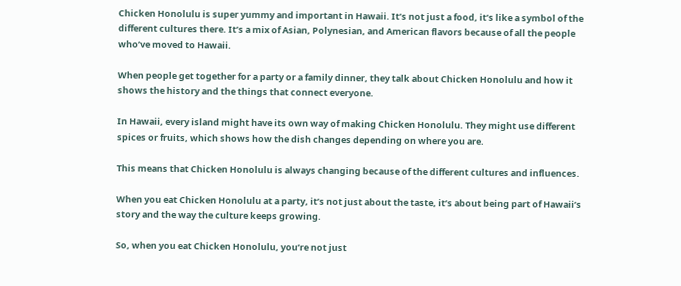Chicken Honolulu is super yummy and important in Hawaii. It’s not just a food, it’s like a symbol of the different cultures there. It’s a mix of Asian, Polynesian, and American flavors because of all the people who’ve moved to Hawaii.

When people get together for a party or a family dinner, they talk about Chicken Honolulu and how it shows the history and the things that connect everyone.

In Hawaii, every island might have its own way of making Chicken Honolulu. They might use different spices or fruits, which shows how the dish changes depending on where you are.

This means that Chicken Honolulu is always changing because of the different cultures and influences.

When you eat Chicken Honolulu at a party, it’s not just about the taste, it’s about being part of Hawaii’s story and the way the culture keeps growing.

So, when you eat Chicken Honolulu, you’re not just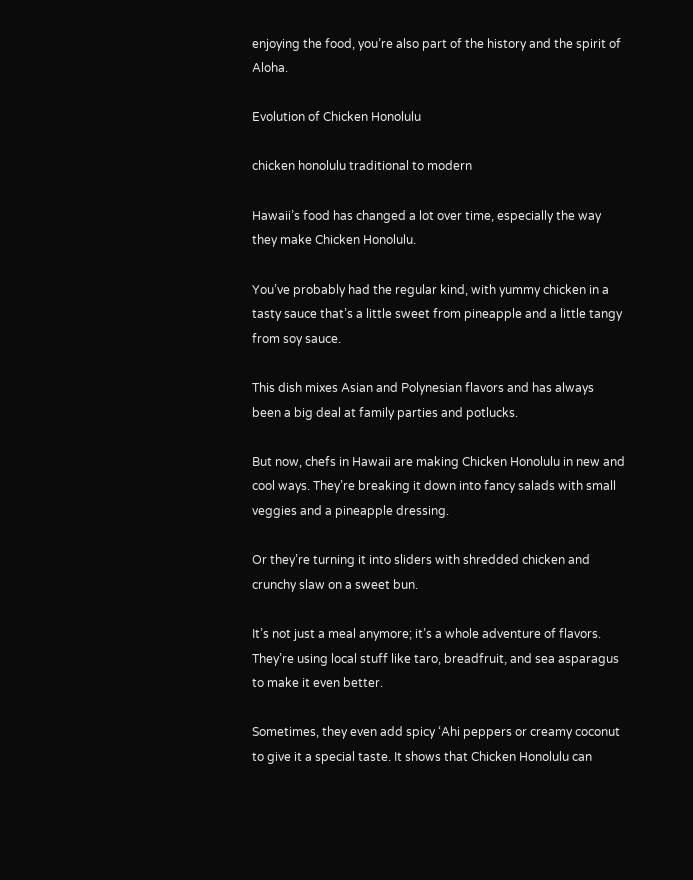enjoying the food, you’re also part of the history and the spirit of Aloha.

Evolution of Chicken Honolulu

chicken honolulu traditional to modern

Hawaii’s food has changed a lot over time, especially the way they make Chicken Honolulu.

You’ve probably had the regular kind, with yummy chicken in a tasty sauce that’s a little sweet from pineapple and a little tangy from soy sauce.

This dish mixes Asian and Polynesian flavors and has always been a big deal at family parties and potlucks.

But now, chefs in Hawaii are making Chicken Honolulu in new and cool ways. They’re breaking it down into fancy salads with small veggies and a pineapple dressing.

Or they’re turning it into sliders with shredded chicken and crunchy slaw on a sweet bun.

It’s not just a meal anymore; it’s a whole adventure of flavors. They’re using local stuff like taro, breadfruit, and sea asparagus to make it even better.

Sometimes, they even add spicy ‘Ahi peppers or creamy coconut to give it a special taste. It shows that Chicken Honolulu can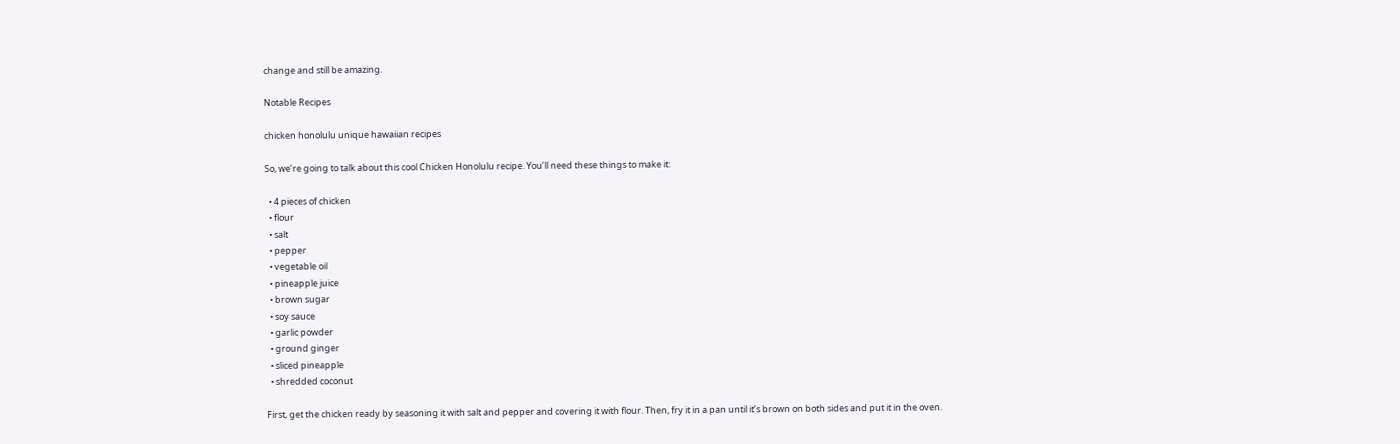change and still be amazing.

Notable Recipes

chicken honolulu unique hawaiian recipes

So, we’re going to talk about this cool Chicken Honolulu recipe. You’ll need these things to make it:

  • 4 pieces of chicken
  • flour
  • salt
  • pepper
  • vegetable oil
  • pineapple juice
  • brown sugar
  • soy sauce
  • garlic powder
  • ground ginger
  • sliced pineapple
  • shredded coconut

First, get the chicken ready by seasoning it with salt and pepper and covering it with flour. Then, fry it in a pan until it’s brown on both sides and put it in the oven.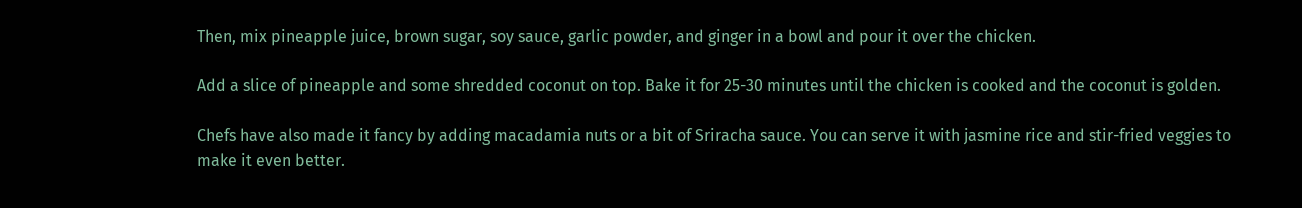Then, mix pineapple juice, brown sugar, soy sauce, garlic powder, and ginger in a bowl and pour it over the chicken.

Add a slice of pineapple and some shredded coconut on top. Bake it for 25-30 minutes until the chicken is cooked and the coconut is golden.

Chefs have also made it fancy by adding macadamia nuts or a bit of Sriracha sauce. You can serve it with jasmine rice and stir-fried veggies to make it even better.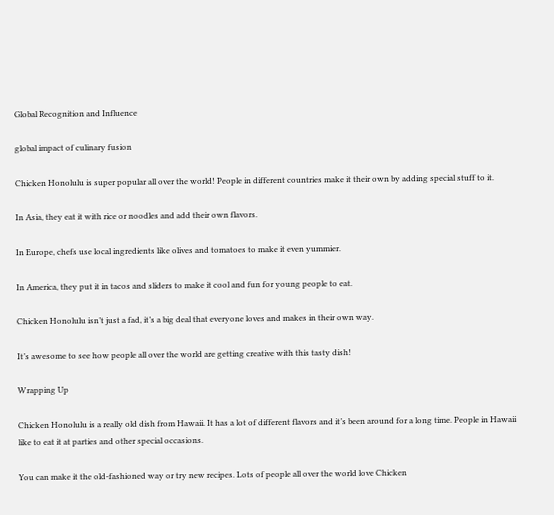Global Recognition and Influence

global impact of culinary fusion

Chicken Honolulu is super popular all over the world! People in different countries make it their own by adding special stuff to it.

In Asia, they eat it with rice or noodles and add their own flavors.

In Europe, chefs use local ingredients like olives and tomatoes to make it even yummier.

In America, they put it in tacos and sliders to make it cool and fun for young people to eat.

Chicken Honolulu isn’t just a fad, it’s a big deal that everyone loves and makes in their own way.

It’s awesome to see how people all over the world are getting creative with this tasty dish!

Wrapping Up

Chicken Honolulu is a really old dish from Hawaii. It has a lot of different flavors and it’s been around for a long time. People in Hawaii like to eat it at parties and other special occasions.

You can make it the old-fashioned way or try new recipes. Lots of people all over the world love Chicken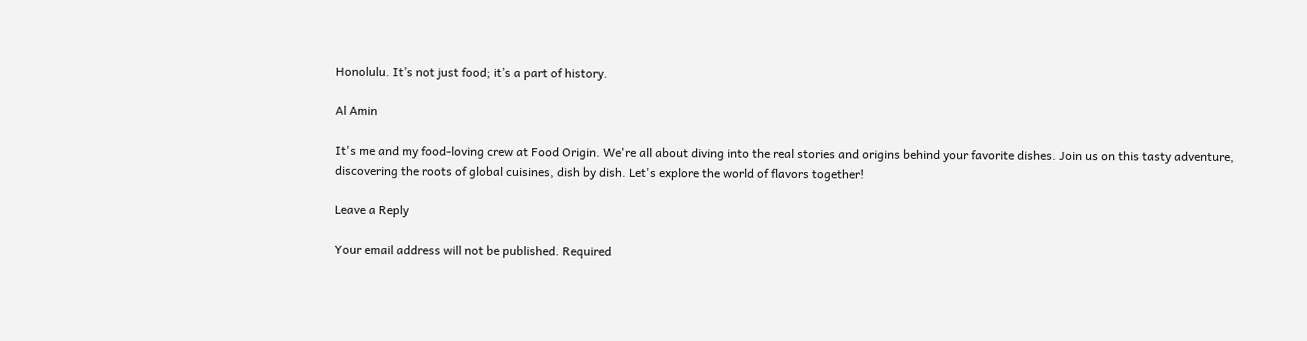Honolulu. It’s not just food; it’s a part of history.

Al Amin

It's me and my food-loving crew at Food Origin. We're all about diving into the real stories and origins behind your favorite dishes. Join us on this tasty adventure, discovering the roots of global cuisines, dish by dish. Let's explore the world of flavors together!

Leave a Reply

Your email address will not be published. Required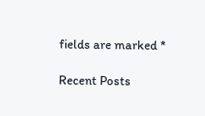fields are marked *

Recent Posts